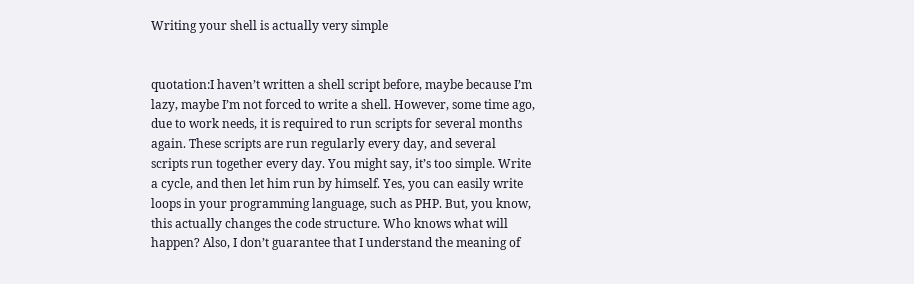Writing your shell is actually very simple


quotation:I haven’t written a shell script before, maybe because I’m lazy, maybe I’m not forced to write a shell. However, some time ago, due to work needs, it is required to run scripts for several months again. These scripts are run regularly every day, and several scripts run together every day. You might say, it’s too simple. Write a cycle, and then let him run by himself. Yes, you can easily write loops in your programming language, such as PHP. But, you know, this actually changes the code structure. Who knows what will happen? Also, I don’t guarantee that I understand the meaning of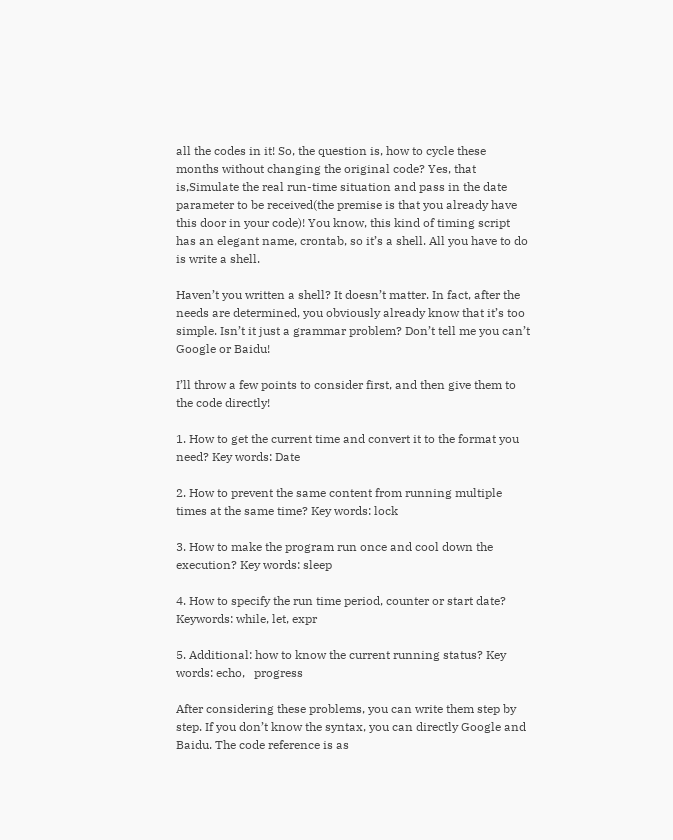all the codes in it! So, the question is, how to cycle these months without changing the original code? Yes, that is,Simulate the real run-time situation and pass in the date parameter to be received(the premise is that you already have this door in your code)! You know, this kind of timing script has an elegant name, crontab, so it’s a shell. All you have to do is write a shell.

Haven’t you written a shell? It doesn’t matter. In fact, after the needs are determined, you obviously already know that it’s too simple. Isn’t it just a grammar problem? Don’t tell me you can’t Google or Baidu!

I’ll throw a few points to consider first, and then give them to the code directly!

1. How to get the current time and convert it to the format you need? Key words: Date

2. How to prevent the same content from running multiple times at the same time? Key words: lock

3. How to make the program run once and cool down the execution? Key words: sleep

4. How to specify the run time period, counter or start date? Keywords: while, let, expr

5. Additional: how to know the current running status? Key words: echo,   progress

After considering these problems, you can write them step by step. If you don’t know the syntax, you can directly Google and Baidu. The code reference is as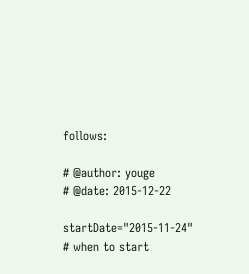follows:

# @author: youge
# @date: 2015-12-22

startDate="2015-11-24"    # when to start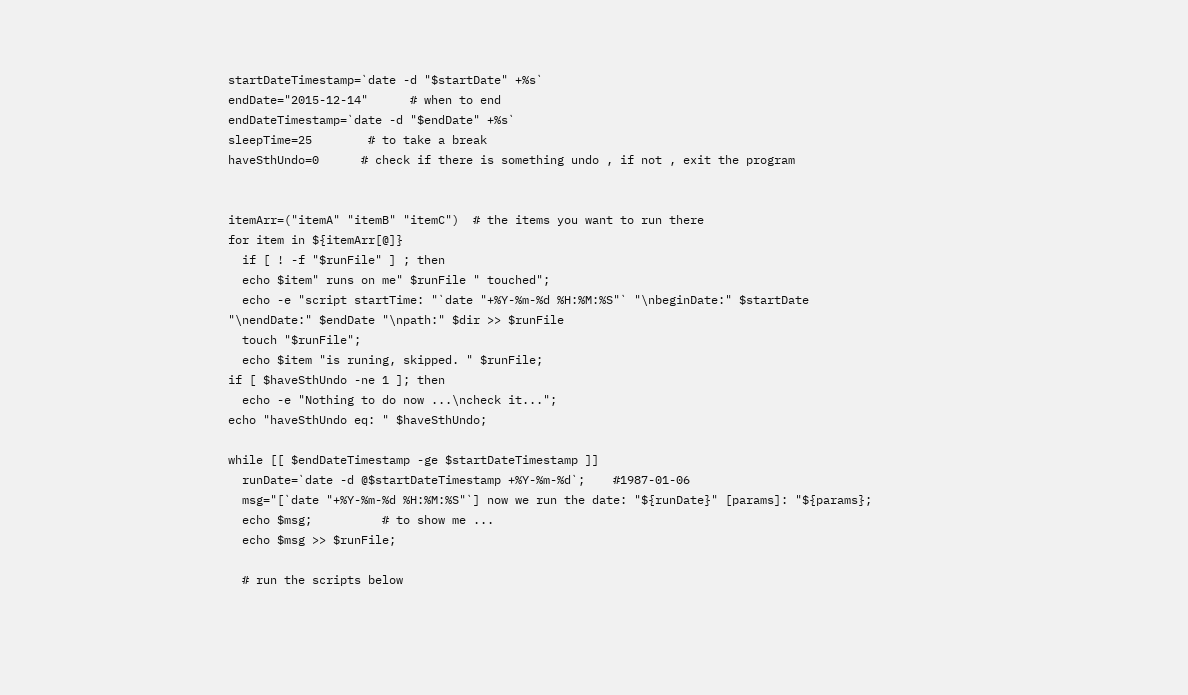startDateTimestamp=`date -d "$startDate" +%s`
endDate="2015-12-14"      # when to end
endDateTimestamp=`date -d "$endDate" +%s`
sleepTime=25        # to take a break
haveSthUndo=0      # check if there is something undo , if not , exit the program


itemArr=("itemA" "itemB" "itemC")  # the items you want to run there
for item in ${itemArr[@]}
  if [ ! -f "$runFile" ] ; then
  echo $item" runs on me" $runFile " touched";
  echo -e "script startTime: "`date "+%Y-%m-%d %H:%M:%S"` "\nbeginDate:" $startDate "\nendDate:" $endDate "\npath:" $dir >> $runFile
  touch "$runFile";
  echo $item "is runing, skipped. " $runFile;
if [ $haveSthUndo -ne 1 ]; then
  echo -e "Nothing to do now ...\ncheck it...";
echo "haveSthUndo eq: " $haveSthUndo;

while [[ $endDateTimestamp -ge $startDateTimestamp ]]
  runDate=`date -d @$startDateTimestamp +%Y-%m-%d`;    #1987-01-06
  msg="[`date "+%Y-%m-%d %H:%M:%S"`] now we run the date: "${runDate}" [params]: "${params};
  echo $msg;          # to show me ...
  echo $msg >> $runFile;

  # run the scripts below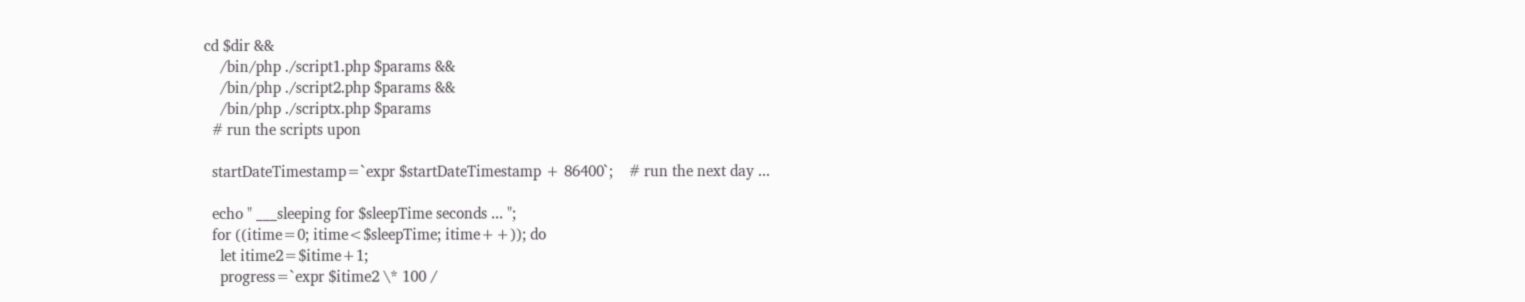cd $dir &&
    /bin/php ./script1.php $params &&
    /bin/php ./script2.php $params &&
    /bin/php ./scriptx.php $params
  # run the scripts upon

  startDateTimestamp=`expr $startDateTimestamp + 86400`;    # run the next day ...

  echo " ___sleeping for $sleepTime seconds ... ";
  for ((itime=0; itime<$sleepTime; itime++)); do
    let itime2=$itime+1;
    progress=`expr $itime2 \* 100 /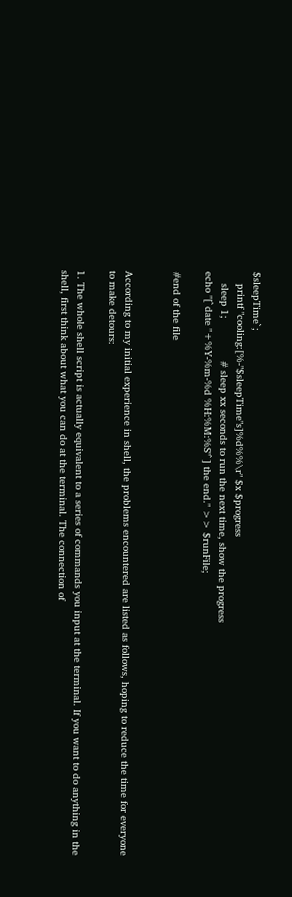$sleepTime`;
    printf "cooling:[%-"$sleepTime"s]%d%%\r" $x $progress
    sleep 1;              # sleep xx seconds to run the next time, show the progress
echo "[`date "+%Y-%m-%d %H:%M:%S"`] the end." >> $runFile;

#end of the file


According to my initial experience in shell, the problems encountered are listed as follows, hoping to reduce the time for everyone to make detours:

1. The whole shell script is actually equivalent to a series of commands you input at the terminal. If you want to do anything in the shell, first think about what you can do at the terminal. The connection of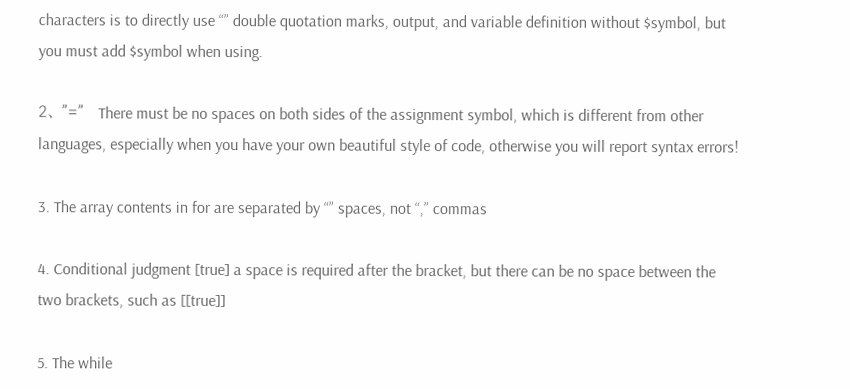characters is to directly use “” double quotation marks, output, and variable definition without $symbol, but you must add $symbol when using.

2、”=”   There must be no spaces on both sides of the assignment symbol, which is different from other languages, especially when you have your own beautiful style of code, otherwise you will report syntax errors!

3. The array contents in for are separated by “” spaces, not “,” commas

4. Conditional judgment [true] a space is required after the bracket, but there can be no space between the two brackets, such as [[true]]

5. The while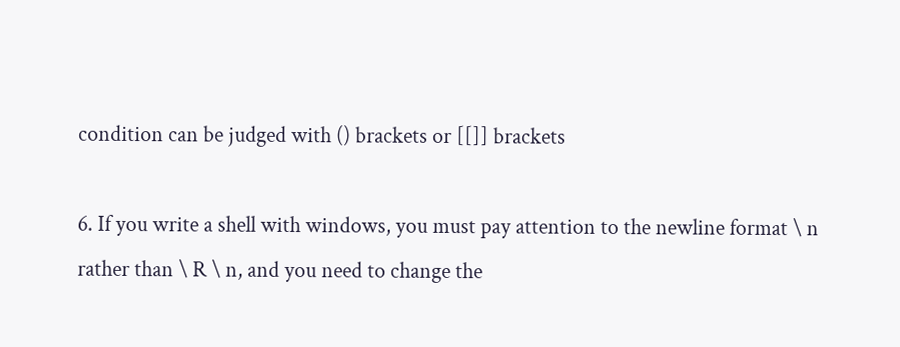condition can be judged with () brackets or [[]] brackets

6. If you write a shell with windows, you must pay attention to the newline format \ n rather than \ R \ n, and you need to change the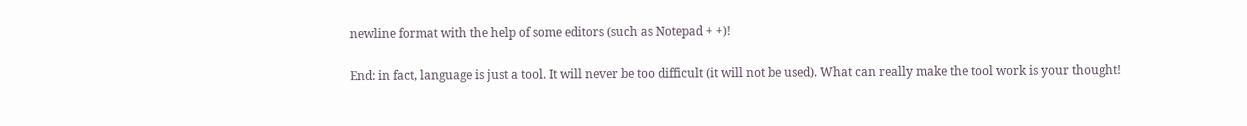newline format with the help of some editors (such as Notepad + +)!

End: in fact, language is just a tool. It will never be too difficult (it will not be used). What can really make the tool work is your thought!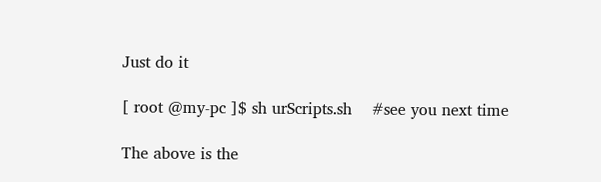Just do it

[ root @my-pc ]$ sh urScripts.sh    #see you next time

The above is the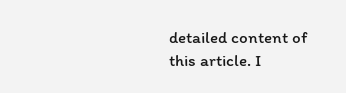detailed content of this article. I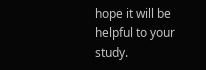hope it will be helpful to your study.